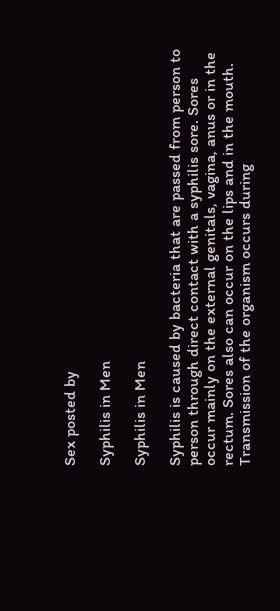Sex posted by

Syphilis in Men

Syphilis in Men

Syphilis is caused by bacteria that are passed from person to person through direct contact with a syphilis sore. Sores occur mainly on the external genitals, vagina, anus or in the rectum. Sores also can occur on the lips and in the mouth. Transmission of the organism occurs during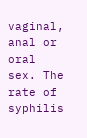vaginal, anal or oral sex. The rate of syphilis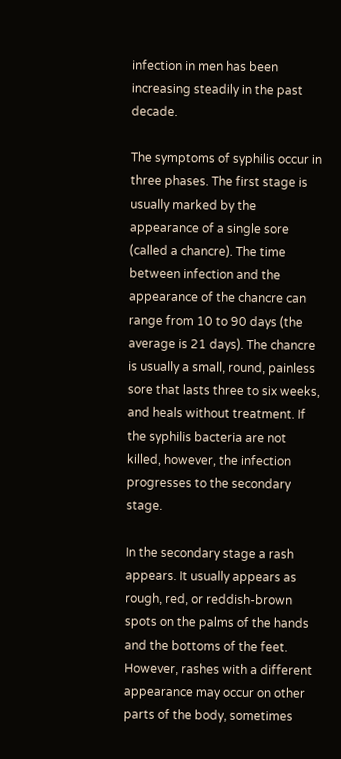infection in men has been increasing steadily in the past decade.

The symptoms of syphilis occur in three phases. The first stage is usually marked by the appearance of a single sore (called a chancre). The time between infection and the appearance of the chancre can range from 10 to 90 days (the average is 21 days). The chancre is usually a small, round, painless sore that lasts three to six weeks, and heals without treatment. If the syphilis bacteria are not killed, however, the infection progresses to the secondary stage.

In the secondary stage a rash appears. It usually appears as rough, red, or reddish-brown spots on the palms of the hands and the bottoms of the feet. However, rashes with a different appearance may occur on other parts of the body, sometimes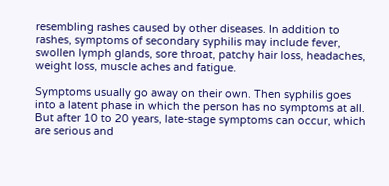resembling rashes caused by other diseases. In addition to rashes, symptoms of secondary syphilis may include fever, swollen lymph glands, sore throat, patchy hair loss, headaches, weight loss, muscle aches and fatigue.

Symptoms usually go away on their own. Then syphilis goes into a latent phase in which the person has no symptoms at all. But after 10 to 20 years, late-stage symptoms can occur, which are serious and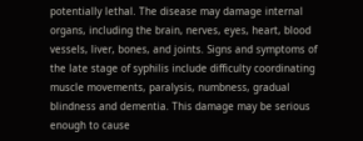potentially lethal. The disease may damage internal organs, including the brain, nerves, eyes, heart, blood vessels, liver, bones, and joints. Signs and symptoms of the late stage of syphilis include difficulty coordinating muscle movements, paralysis, numbness, gradual blindness and dementia. This damage may be serious enough to cause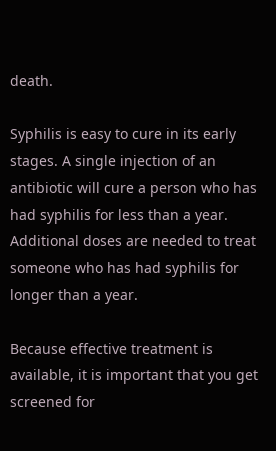death.

Syphilis is easy to cure in its early stages. A single injection of an antibiotic will cure a person who has had syphilis for less than a year. Additional doses are needed to treat someone who has had syphilis for longer than a year.

Because effective treatment is available, it is important that you get screened for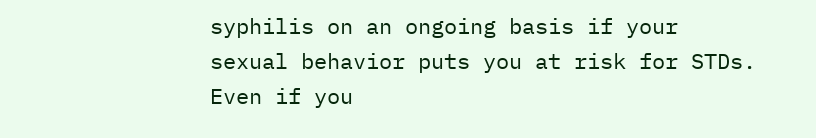syphilis on an ongoing basis if your sexual behavior puts you at risk for STDs. Even if you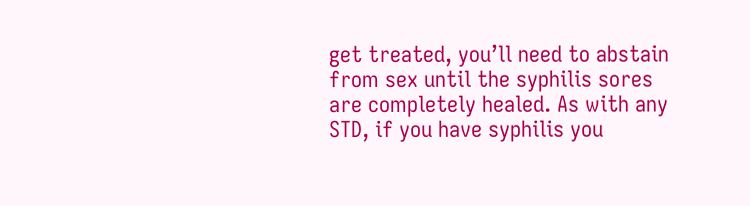get treated, you’ll need to abstain from sex until the syphilis sores are completely healed. As with any STD, if you have syphilis you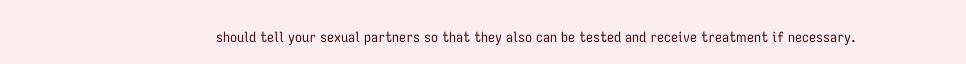should tell your sexual partners so that they also can be tested and receive treatment if necessary.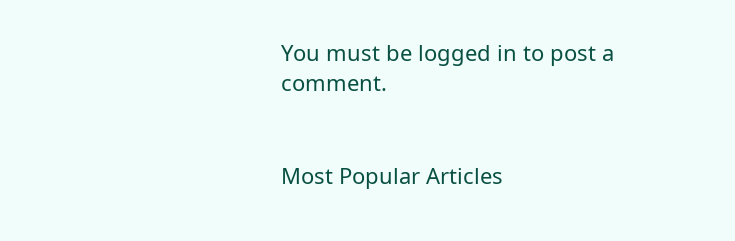You must be logged in to post a comment.


Most Popular Articles